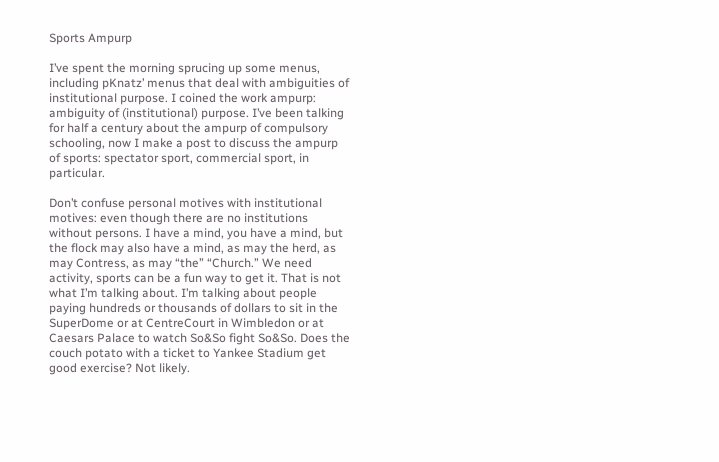Sports Ampurp

I’ve spent the morning sprucing up some menus, including pKnatz’ menus that deal with ambiguities of institutional purpose. I coined the work ampurp: ambiguity of (institutional) purpose. I’ve been talking for half a century about the ampurp of compulsory schooling, now I make a post to discuss the ampurp of sports: spectator sport, commercial sport, in particular.

Don’t confuse personal motives with institutional motives: even though there are no institutions without persons. I have a mind, you have a mind, but the flock may also have a mind, as may the herd, as may Contress, as may “the” “Church.” We need activity, sports can be a fun way to get it. That is not what I’m talking about. I’m talking about people paying hundreds or thousands of dollars to sit in the SuperDome or at CentreCourt in Wimbledon or at Caesars Palace to watch So&So fight So&So. Does the couch potato with a ticket to Yankee Stadium get good exercise? Not likely.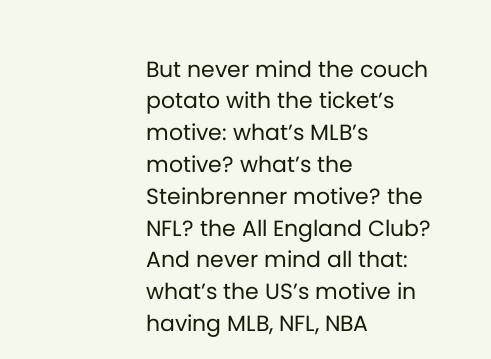But never mind the couch potato with the ticket’s motive: what’s MLB’s motive? what’s the Steinbrenner motive? the NFL? the All England Club?
And never mind all that: what’s the US’s motive in having MLB, NFL, NBA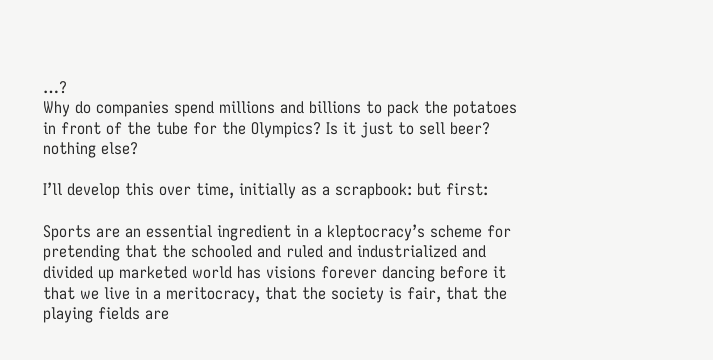…?
Why do companies spend millions and billions to pack the potatoes in front of the tube for the Olympics? Is it just to sell beer? nothing else?

I’ll develop this over time, initially as a scrapbook: but first:

Sports are an essential ingredient in a kleptocracy’s scheme for pretending that the schooled and ruled and industrialized and divided up marketed world has visions forever dancing before it that we live in a meritocracy, that the society is fair, that the playing fields are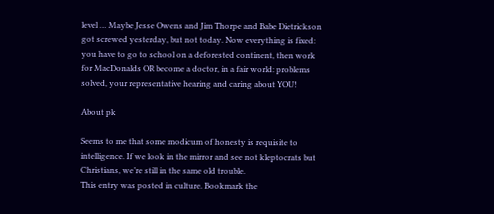level … Maybe Jesse Owens and Jim Thorpe and Babe Dietrickson got screwed yesterday, but not today. Now everything is fixed: you have to go to school on a deforested continent, then work for MacDonalds OR become a doctor, in a fair world: problems solved, your representative hearing and caring about YOU!

About pk

Seems to me that some modicum of honesty is requisite to intelligence. If we look in the mirror and see not kleptocrats but Christians, we’re still in the same old trouble.
This entry was posted in culture. Bookmark the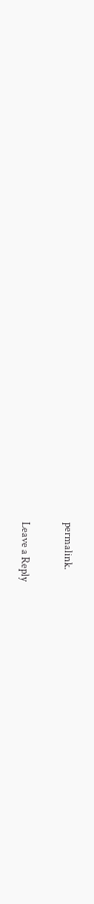permalink.

Leave a Reply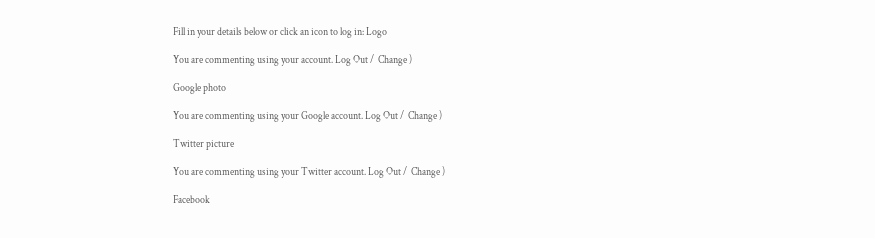Fill in your details below or click an icon to log in: Logo

You are commenting using your account. Log Out /  Change )

Google photo

You are commenting using your Google account. Log Out /  Change )

Twitter picture

You are commenting using your Twitter account. Log Out /  Change )

Facebook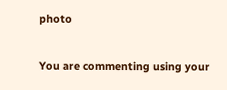photo

You are commenting using your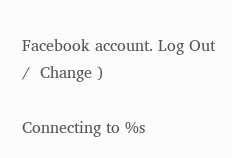Facebook account. Log Out /  Change )

Connecting to %s